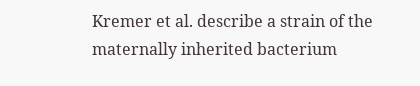Kremer et al. describe a strain of the maternally inherited bacterium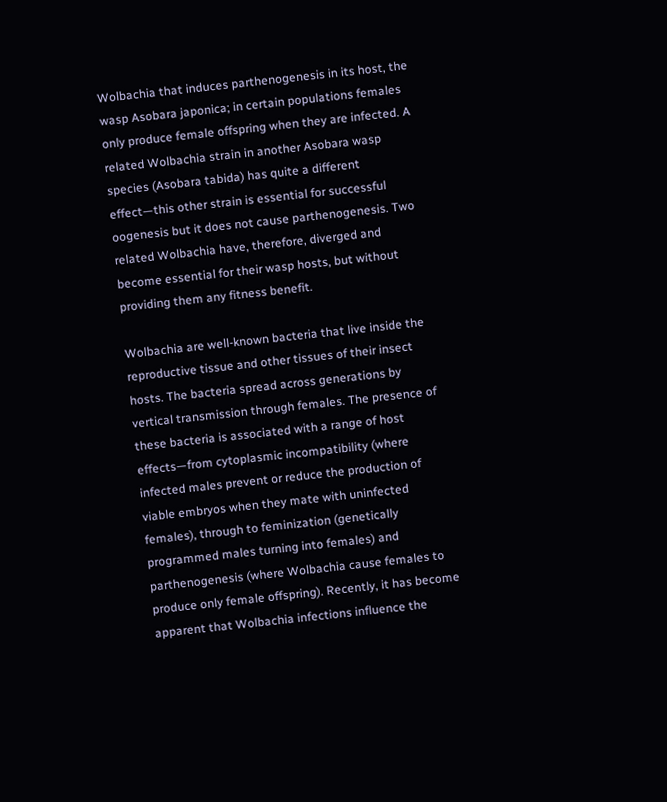Wolbachia that induces parthenogenesis in its host, the wasp Asobara japonica; in certain populations females only produce female offspring when they are infected. A related Wolbachia strain in another Asobara wasp species (Asobara tabida) has quite a different effect—this other strain is essential for successful oogenesis but it does not cause parthenogenesis. Two related Wolbachia have, therefore, diverged and become essential for their wasp hosts, but without providing them any fitness benefit.

Wolbachia are well-known bacteria that live inside the reproductive tissue and other tissues of their insect hosts. The bacteria spread across generations by vertical transmission through females. The presence of these bacteria is associated with a range of host effects—from cytoplasmic incompatibility (where infected males prevent or reduce the production of viable embryos when they mate with uninfected females), through to feminization (genetically programmed males turning into females) and parthenogenesis (where Wolbachia cause females to produce only female offspring). Recently, it has become apparent that Wolbachia infections influence the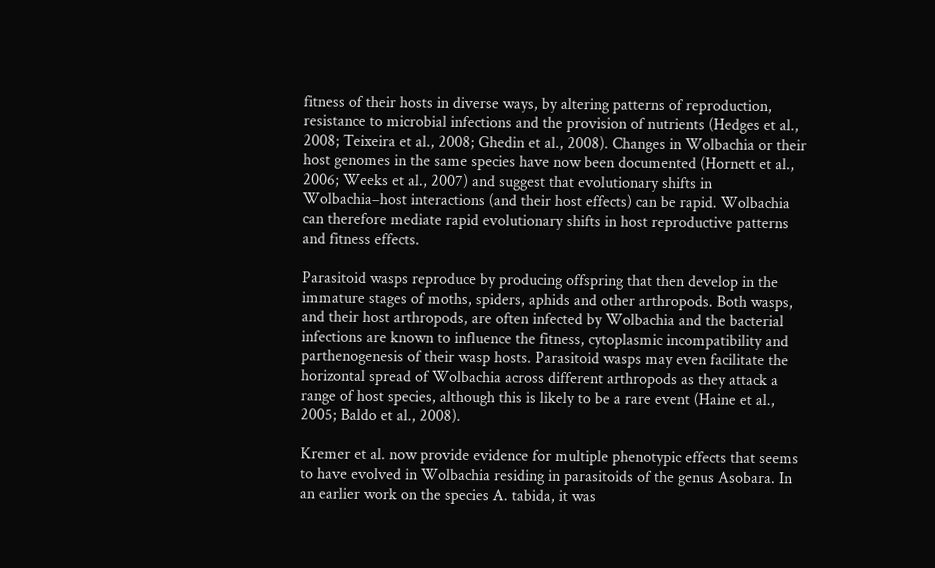fitness of their hosts in diverse ways, by altering patterns of reproduction, resistance to microbial infections and the provision of nutrients (Hedges et al., 2008; Teixeira et al., 2008; Ghedin et al., 2008). Changes in Wolbachia or their host genomes in the same species have now been documented (Hornett et al., 2006; Weeks et al., 2007) and suggest that evolutionary shifts in Wolbachia–host interactions (and their host effects) can be rapid. Wolbachia can therefore mediate rapid evolutionary shifts in host reproductive patterns and fitness effects.

Parasitoid wasps reproduce by producing offspring that then develop in the immature stages of moths, spiders, aphids and other arthropods. Both wasps, and their host arthropods, are often infected by Wolbachia and the bacterial infections are known to influence the fitness, cytoplasmic incompatibility and parthenogenesis of their wasp hosts. Parasitoid wasps may even facilitate the horizontal spread of Wolbachia across different arthropods as they attack a range of host species, although this is likely to be a rare event (Haine et al., 2005; Baldo et al., 2008).

Kremer et al. now provide evidence for multiple phenotypic effects that seems to have evolved in Wolbachia residing in parasitoids of the genus Asobara. In an earlier work on the species A. tabida, it was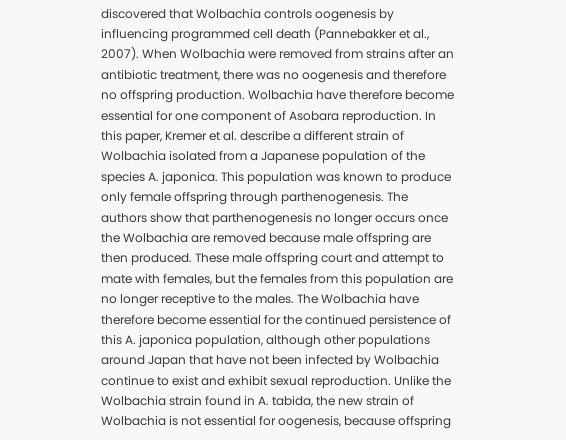discovered that Wolbachia controls oogenesis by influencing programmed cell death (Pannebakker et al., 2007). When Wolbachia were removed from strains after an antibiotic treatment, there was no oogenesis and therefore no offspring production. Wolbachia have therefore become essential for one component of Asobara reproduction. In this paper, Kremer et al. describe a different strain of Wolbachia isolated from a Japanese population of the species A. japonica. This population was known to produce only female offspring through parthenogenesis. The authors show that parthenogenesis no longer occurs once the Wolbachia are removed because male offspring are then produced. These male offspring court and attempt to mate with females, but the females from this population are no longer receptive to the males. The Wolbachia have therefore become essential for the continued persistence of this A. japonica population, although other populations around Japan that have not been infected by Wolbachia continue to exist and exhibit sexual reproduction. Unlike the Wolbachia strain found in A. tabida, the new strain of Wolbachia is not essential for oogenesis, because offspring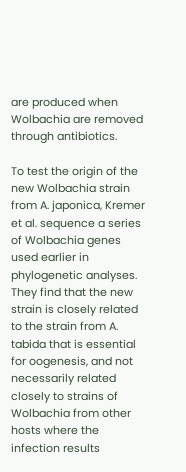are produced when Wolbachia are removed through antibiotics.

To test the origin of the new Wolbachia strain from A. japonica, Kremer et al. sequence a series of Wolbachia genes used earlier in phylogenetic analyses. They find that the new strain is closely related to the strain from A. tabida that is essential for oogenesis, and not necessarily related closely to strains of Wolbachia from other hosts where the infection results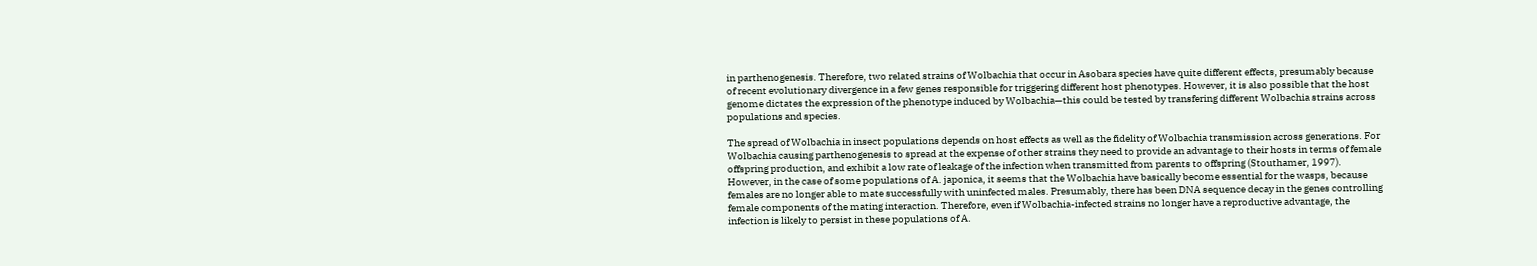in parthenogenesis. Therefore, two related strains of Wolbachia that occur in Asobara species have quite different effects, presumably because of recent evolutionary divergence in a few genes responsible for triggering different host phenotypes. However, it is also possible that the host genome dictates the expression of the phenotype induced by Wolbachia—this could be tested by transfering different Wolbachia strains across populations and species.

The spread of Wolbachia in insect populations depends on host effects as well as the fidelity of Wolbachia transmission across generations. For Wolbachia causing parthenogenesis to spread at the expense of other strains they need to provide an advantage to their hosts in terms of female offspring production, and exhibit a low rate of leakage of the infection when transmitted from parents to offspring (Stouthamer, 1997). However, in the case of some populations of A. japonica, it seems that the Wolbachia have basically become essential for the wasps, because females are no longer able to mate successfully with uninfected males. Presumably, there has been DNA sequence decay in the genes controlling female components of the mating interaction. Therefore, even if Wolbachia-infected strains no longer have a reproductive advantage, the infection is likely to persist in these populations of A.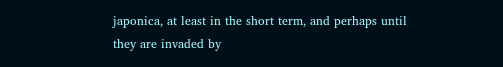japonica, at least in the short term, and perhaps until they are invaded by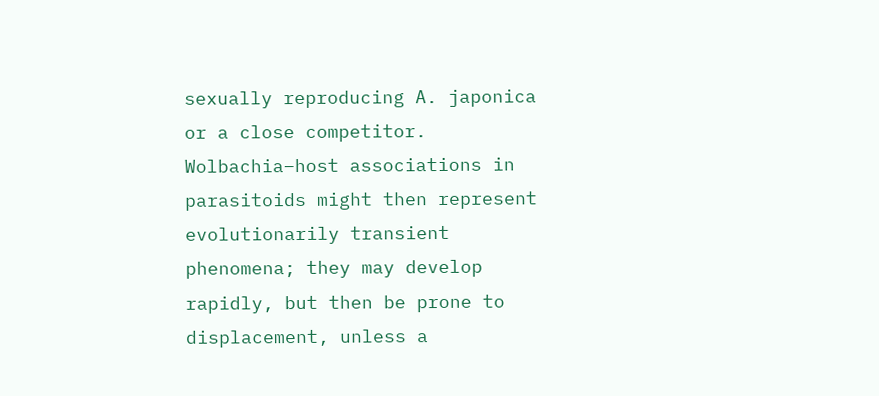sexually reproducing A. japonica or a close competitor. Wolbachia–host associations in parasitoids might then represent evolutionarily transient phenomena; they may develop rapidly, but then be prone to displacement, unless a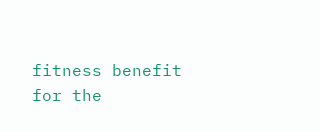fitness benefit for the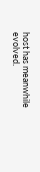host has meanwhile evolved.